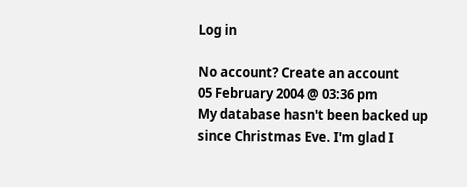Log in

No account? Create an account
05 February 2004 @ 03:36 pm
My database hasn't been backed up since Christmas Eve. I'm glad I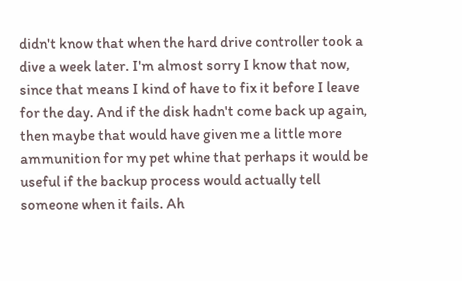didn't know that when the hard drive controller took a dive a week later. I'm almost sorry I know that now, since that means I kind of have to fix it before I leave for the day. And if the disk hadn't come back up again, then maybe that would have given me a little more ammunition for my pet whine that perhaps it would be useful if the backup process would actually tell someone when it fails. Ah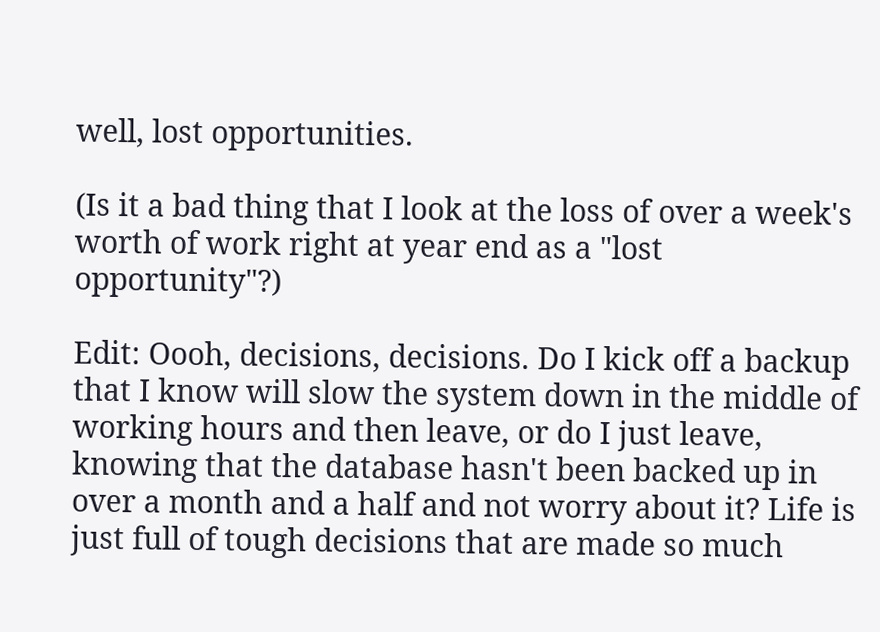well, lost opportunities.

(Is it a bad thing that I look at the loss of over a week's worth of work right at year end as a "lost opportunity"?)

Edit: Oooh, decisions, decisions. Do I kick off a backup that I know will slow the system down in the middle of working hours and then leave, or do I just leave, knowing that the database hasn't been backed up in over a month and a half and not worry about it? Life is just full of tough decisions that are made so much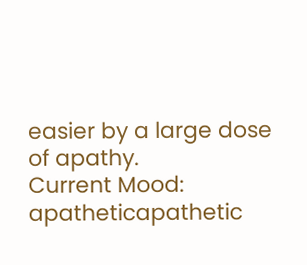easier by a large dose of apathy.
Current Mood: apatheticapathetic